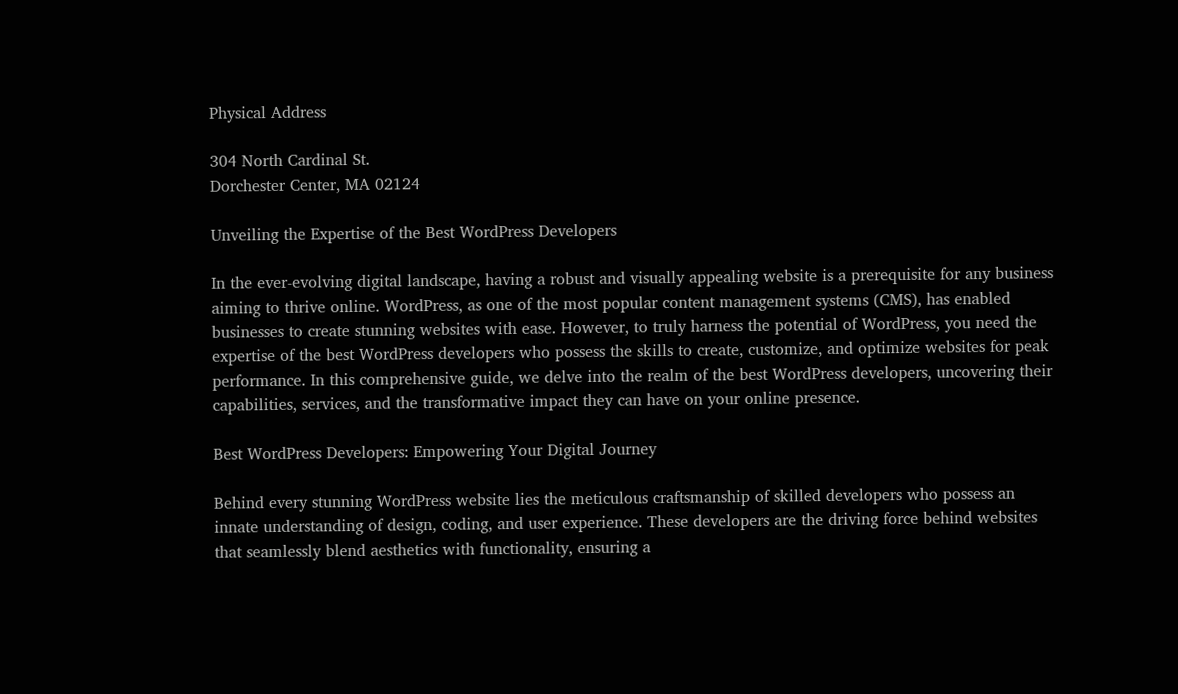Physical Address

304 North Cardinal St.
Dorchester Center, MA 02124

Unveiling the Expertise of the Best WordPress Developers

In the ever-evolving digital landscape, having a robust and visually appealing website is a prerequisite for any business aiming to thrive online. WordPress, as one of the most popular content management systems (CMS), has enabled businesses to create stunning websites with ease. However, to truly harness the potential of WordPress, you need the expertise of the best WordPress developers who possess the skills to create, customize, and optimize websites for peak performance. In this comprehensive guide, we delve into the realm of the best WordPress developers, uncovering their capabilities, services, and the transformative impact they can have on your online presence.

Best WordPress Developers: Empowering Your Digital Journey

Behind every stunning WordPress website lies the meticulous craftsmanship of skilled developers who possess an innate understanding of design, coding, and user experience. These developers are the driving force behind websites that seamlessly blend aesthetics with functionality, ensuring a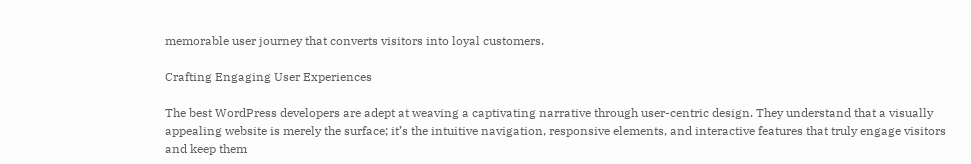memorable user journey that converts visitors into loyal customers.

Crafting Engaging User Experiences

The best WordPress developers are adept at weaving a captivating narrative through user-centric design. They understand that a visually appealing website is merely the surface; it’s the intuitive navigation, responsive elements, and interactive features that truly engage visitors and keep them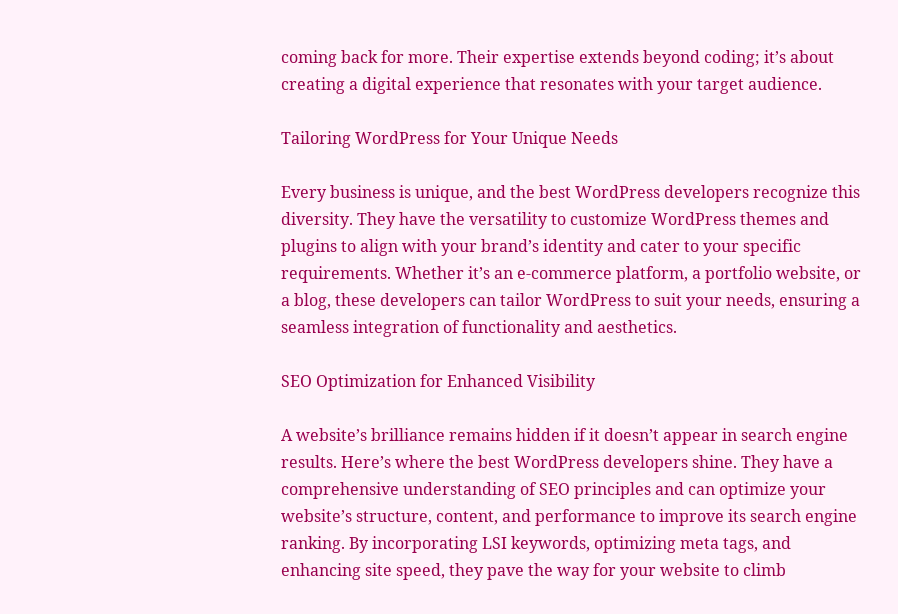coming back for more. Their expertise extends beyond coding; it’s about creating a digital experience that resonates with your target audience.

Tailoring WordPress for Your Unique Needs

Every business is unique, and the best WordPress developers recognize this diversity. They have the versatility to customize WordPress themes and plugins to align with your brand’s identity and cater to your specific requirements. Whether it’s an e-commerce platform, a portfolio website, or a blog, these developers can tailor WordPress to suit your needs, ensuring a seamless integration of functionality and aesthetics.

SEO Optimization for Enhanced Visibility

A website’s brilliance remains hidden if it doesn’t appear in search engine results. Here’s where the best WordPress developers shine. They have a comprehensive understanding of SEO principles and can optimize your website’s structure, content, and performance to improve its search engine ranking. By incorporating LSI keywords, optimizing meta tags, and enhancing site speed, they pave the way for your website to climb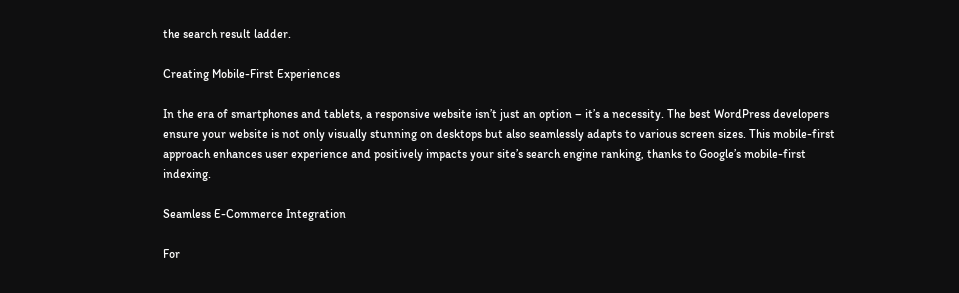the search result ladder.

Creating Mobile-First Experiences

In the era of smartphones and tablets, a responsive website isn’t just an option – it’s a necessity. The best WordPress developers ensure your website is not only visually stunning on desktops but also seamlessly adapts to various screen sizes. This mobile-first approach enhances user experience and positively impacts your site’s search engine ranking, thanks to Google’s mobile-first indexing.

Seamless E-Commerce Integration

For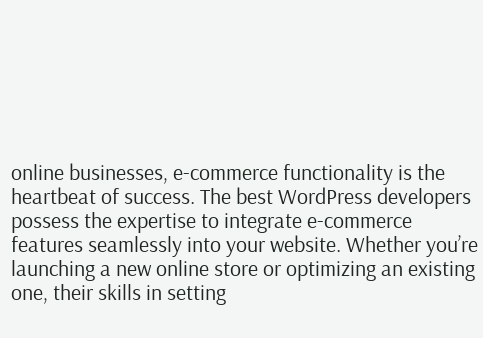online businesses, e-commerce functionality is the heartbeat of success. The best WordPress developers possess the expertise to integrate e-commerce features seamlessly into your website. Whether you’re launching a new online store or optimizing an existing one, their skills in setting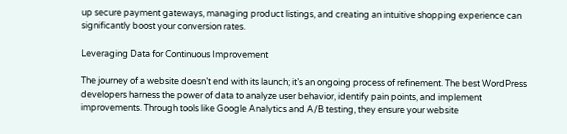up secure payment gateways, managing product listings, and creating an intuitive shopping experience can significantly boost your conversion rates.

Leveraging Data for Continuous Improvement

The journey of a website doesn’t end with its launch; it’s an ongoing process of refinement. The best WordPress developers harness the power of data to analyze user behavior, identify pain points, and implement improvements. Through tools like Google Analytics and A/B testing, they ensure your website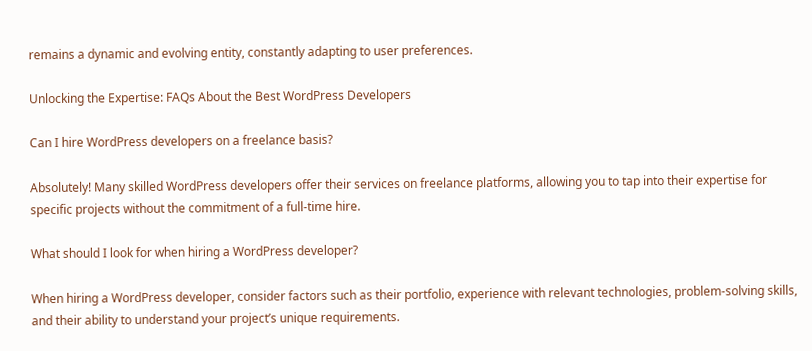remains a dynamic and evolving entity, constantly adapting to user preferences.

Unlocking the Expertise: FAQs About the Best WordPress Developers

Can I hire WordPress developers on a freelance basis?

Absolutely! Many skilled WordPress developers offer their services on freelance platforms, allowing you to tap into their expertise for specific projects without the commitment of a full-time hire.

What should I look for when hiring a WordPress developer?

When hiring a WordPress developer, consider factors such as their portfolio, experience with relevant technologies, problem-solving skills, and their ability to understand your project’s unique requirements.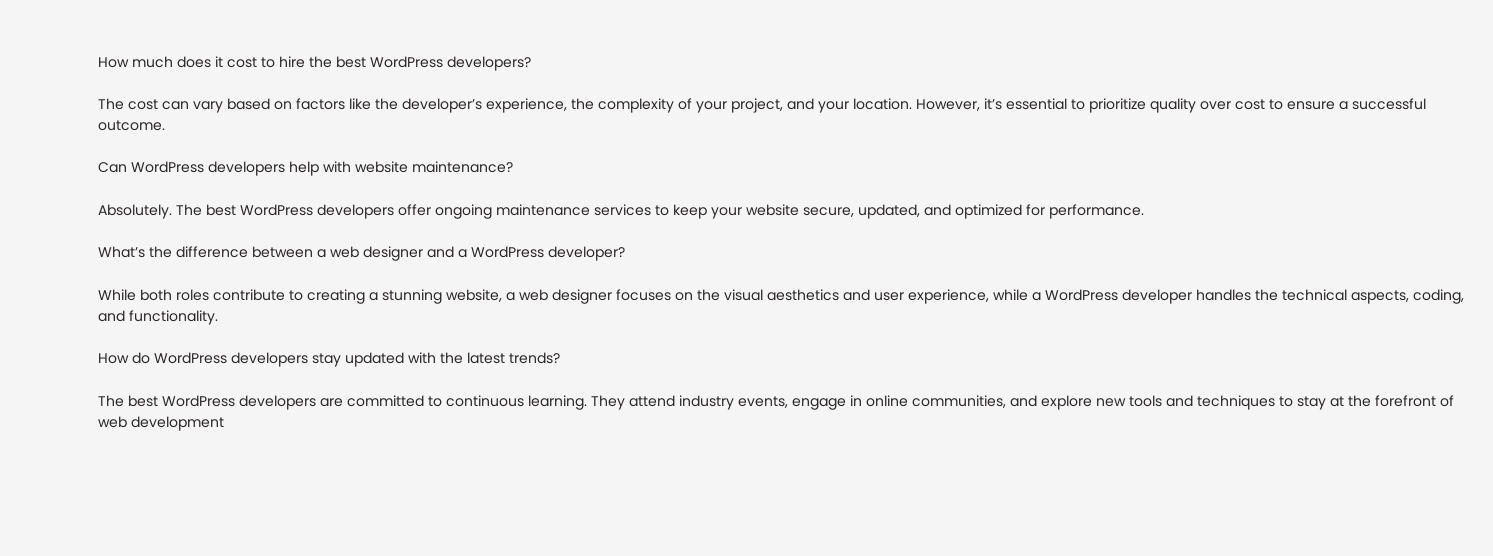How much does it cost to hire the best WordPress developers?

The cost can vary based on factors like the developer’s experience, the complexity of your project, and your location. However, it’s essential to prioritize quality over cost to ensure a successful outcome.

Can WordPress developers help with website maintenance?

Absolutely. The best WordPress developers offer ongoing maintenance services to keep your website secure, updated, and optimized for performance.

What’s the difference between a web designer and a WordPress developer?

While both roles contribute to creating a stunning website, a web designer focuses on the visual aesthetics and user experience, while a WordPress developer handles the technical aspects, coding, and functionality.

How do WordPress developers stay updated with the latest trends?

The best WordPress developers are committed to continuous learning. They attend industry events, engage in online communities, and explore new tools and techniques to stay at the forefront of web development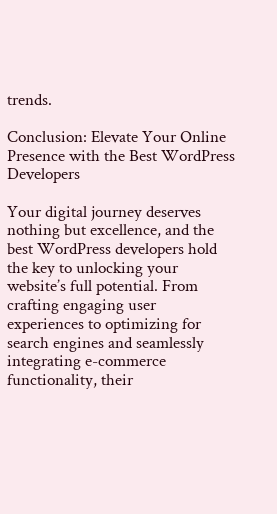trends.

Conclusion: Elevate Your Online Presence with the Best WordPress Developers

Your digital journey deserves nothing but excellence, and the best WordPress developers hold the key to unlocking your website’s full potential. From crafting engaging user experiences to optimizing for search engines and seamlessly integrating e-commerce functionality, their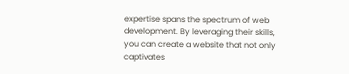expertise spans the spectrum of web development. By leveraging their skills, you can create a website that not only captivates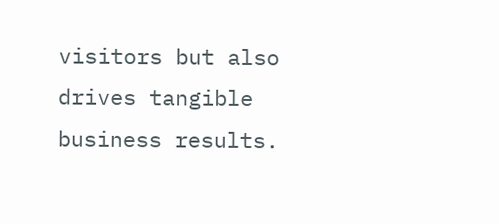visitors but also drives tangible business results.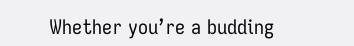Whether you’re a budding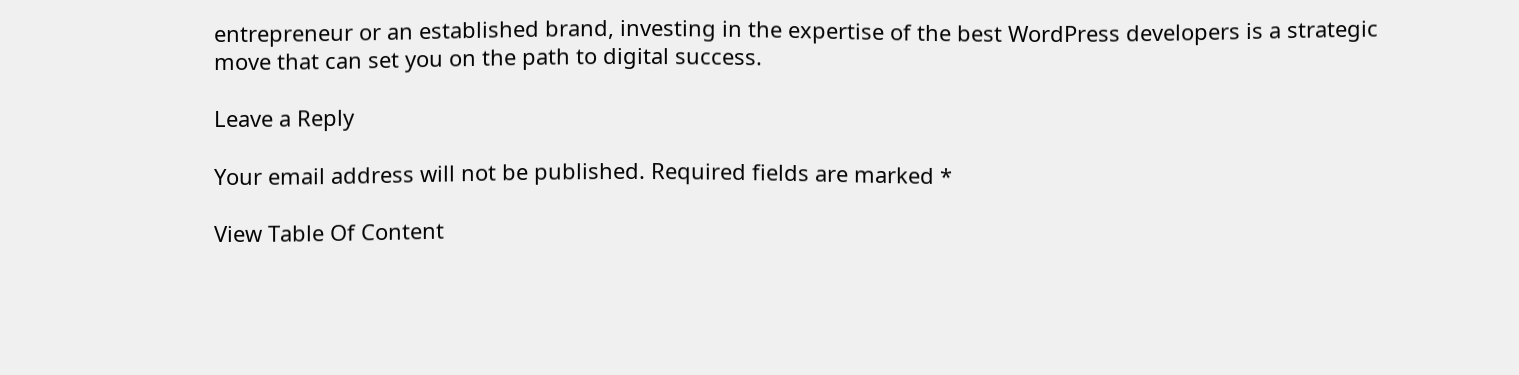entrepreneur or an established brand, investing in the expertise of the best WordPress developers is a strategic move that can set you on the path to digital success.

Leave a Reply

Your email address will not be published. Required fields are marked *

View Table Of Content